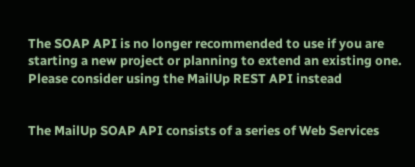The SOAP API is no longer recommended to use if you are starting a new project or planning to extend an existing one. Please consider using the MailUp REST API instead


The MailUp SOAP API consists of a series of Web Services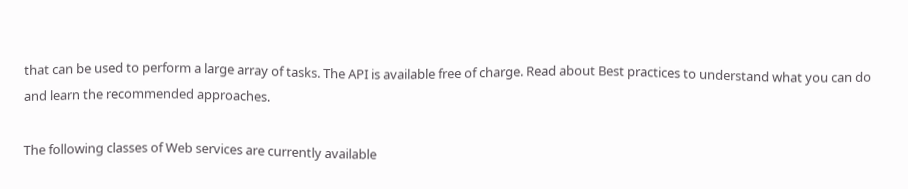that can be used to perform a large array of tasks. The API is available free of charge. Read about Best practices to understand what you can do and learn the recommended approaches.

The following classes of Web services are currently available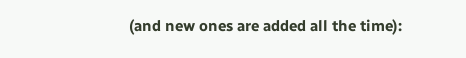(and new ones are added all the time):